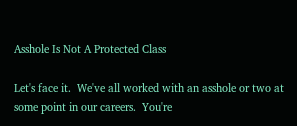Asshole Is Not A Protected Class

Let's face it.  We've all worked with an asshole or two at some point in our careers.  You're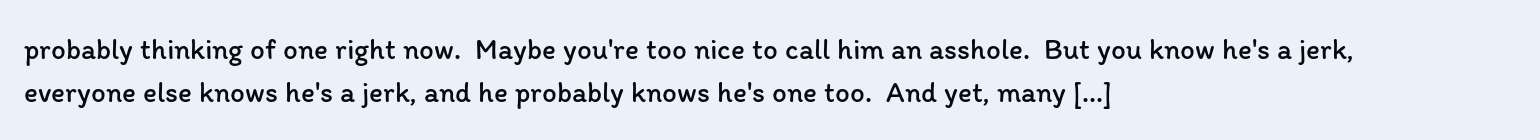probably thinking of one right now.  Maybe you're too nice to call him an asshole.  But you know he's a jerk, everyone else knows he's a jerk, and he probably knows he's one too.  And yet, many [...]